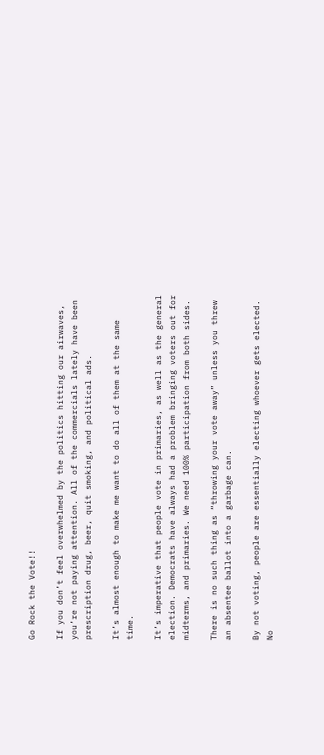Go Rock the Vote!!

If you don’t feel overwhelmed by the politics hitting our airwaves, you’re not paying attention. All of the commercials lately have been prescription drug, beer, quit smoking, and political ads.

It’s almost enough to make me want to do all of them at the same time.

It’s imperative that people vote in primaries, as well as the general election. Democrats have always had a problem bringing voters out for midterms, and primaries. We need 100% participation from both sides.

There is no such thing as “throwing your vote away” unless you threw an absentee ballot into a garbage can.

By not voting, people are essentially electing whoever gets elected. No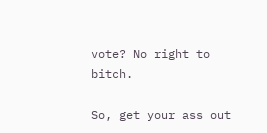vote? No right to bitch.

So, get your ass out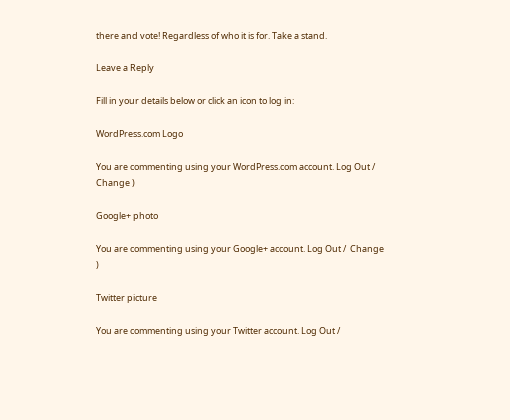there and vote! Regardless of who it is for. Take a stand.

Leave a Reply

Fill in your details below or click an icon to log in:

WordPress.com Logo

You are commenting using your WordPress.com account. Log Out /  Change )

Google+ photo

You are commenting using your Google+ account. Log Out /  Change )

Twitter picture

You are commenting using your Twitter account. Log Out /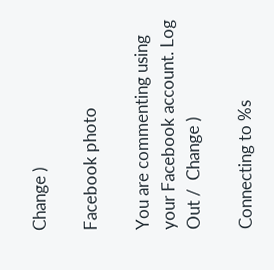Change )

Facebook photo

You are commenting using your Facebook account. Log Out /  Change )

Connecting to %s